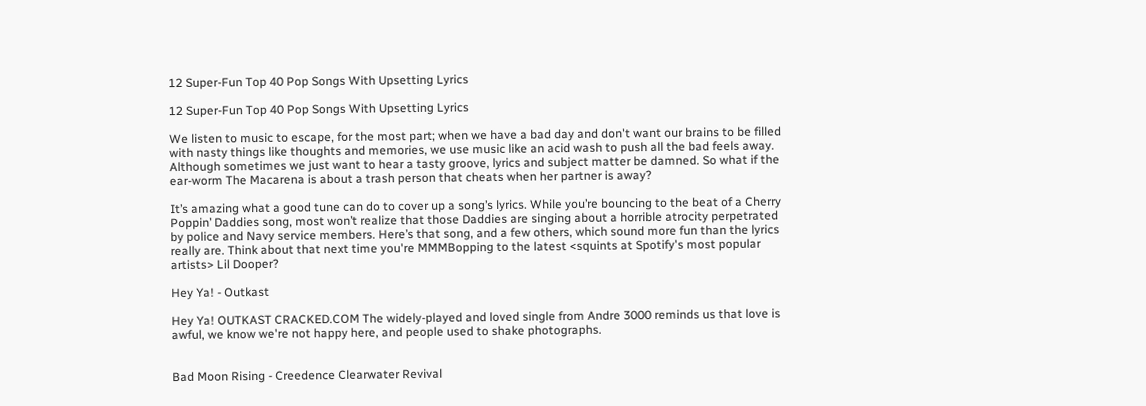12 Super-Fun Top 40 Pop Songs With Upsetting Lyrics

12 Super-Fun Top 40 Pop Songs With Upsetting Lyrics

We listen to music to escape, for the most part; when we have a bad day and don't want our brains to be filled with nasty things like thoughts and memories, we use music like an acid wash to push all the bad feels away. Although sometimes we just want to hear a tasty groove, lyrics and subject matter be damned. So what if the ear-worm The Macarena is about a trash person that cheats when her partner is away?

It’s amazing what a good tune can do to cover up a song’s lyrics. While you’re bouncing to the beat of a Cherry Poppin’ Daddies song, most won’t realize that those Daddies are singing about a horrible atrocity perpetrated by police and Navy service members. Here’s that song, and a few others, which sound more fun than the lyrics really are. Think about that next time you're MMMBopping to the latest <squints at Spotify's most popular artists> Lil Dooper?

Hey Ya! - Outkast

Hey Ya! OUTKAST CRACKED.COM The widely-played and loved single from Andre 3000 reminds us that love is awful, we know we're not happy here, and people used to shake photographs.


Bad Moon Rising - Creedence Clearwater Revival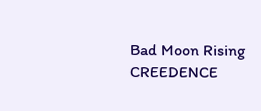Bad Moon Rising CREEDENCE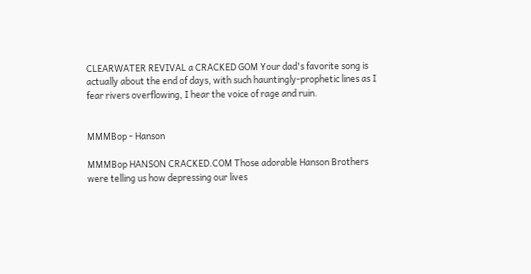CLEARWATER REVIVAL a CRACKED GOM Your dad's favorite song is actually about the end of days, with such hauntingly-prophetic lines as I fear rivers overflowing, I hear the voice of rage and ruin.


MMMBop - Hanson

MMMBop HANSON CRACKED.COM Those adorable Hanson Brothers were telling us how depressing our lives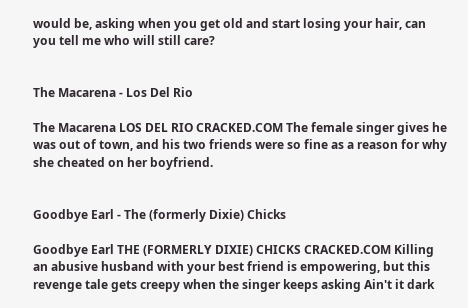would be, asking when you get old and start losing your hair, can you tell me who will still care?


The Macarena - Los Del Rio

The Macarena LOS DEL RIO CRACKED.COM The female singer gives he was out of town, and his two friends were so fine as a reason for why she cheated on her boyfriend.


Goodbye Earl - The (formerly Dixie) Chicks

Goodbye Earl THE (FORMERLY DIXIE) CHICKS CRACKED.COM Killing an abusive husband with your best friend is empowering, but this revenge tale gets creepy when the singer keeps asking Ain't it dark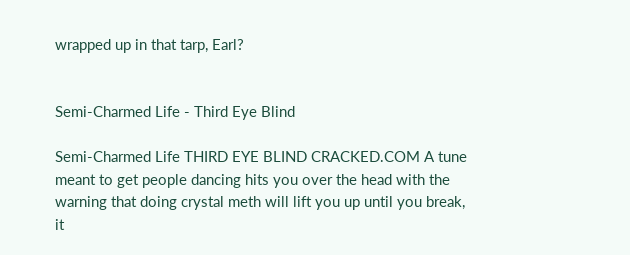wrapped up in that tarp, Earl?


Semi-Charmed Life - Third Eye Blind

Semi-Charmed Life THIRD EYE BLIND CRACKED.COM A tune meant to get people dancing hits you over the head with the warning that doing crystal meth will lift you up until you break, it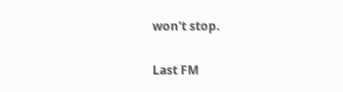won't stop.

Last FM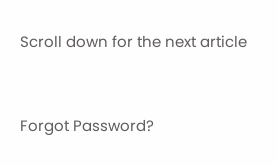Scroll down for the next article


Forgot Password?